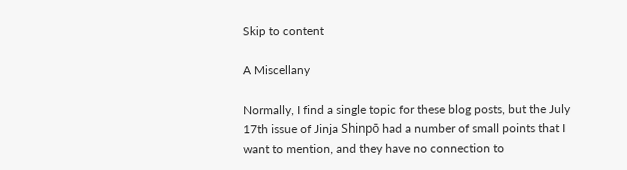Skip to content

A Miscellany

Normally, I find a single topic for these blog posts, but the July 17th issue of Jinja Shinpō had a number of small points that I want to mention, and they have no connection to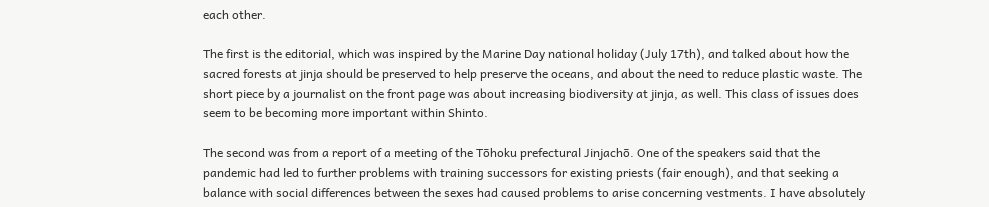each other.

The first is the editorial, which was inspired by the Marine Day national holiday (July 17th), and talked about how the sacred forests at jinja should be preserved to help preserve the oceans, and about the need to reduce plastic waste. The short piece by a journalist on the front page was about increasing biodiversity at jinja, as well. This class of issues does seem to be becoming more important within Shinto.

The second was from a report of a meeting of the Tōhoku prefectural Jinjachō. One of the speakers said that the pandemic had led to further problems with training successors for existing priests (fair enough), and that seeking a balance with social differences between the sexes had caused problems to arise concerning vestments. I have absolutely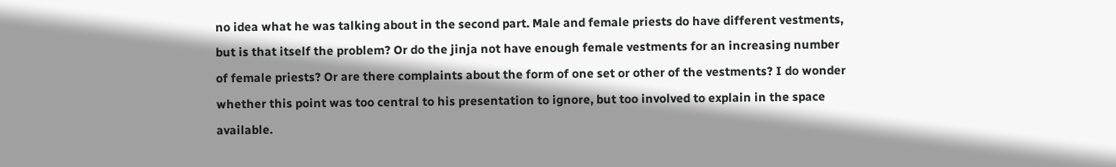no idea what he was talking about in the second part. Male and female priests do have different vestments, but is that itself the problem? Or do the jinja not have enough female vestments for an increasing number of female priests? Or are there complaints about the form of one set or other of the vestments? I do wonder whether this point was too central to his presentation to ignore, but too involved to explain in the space available.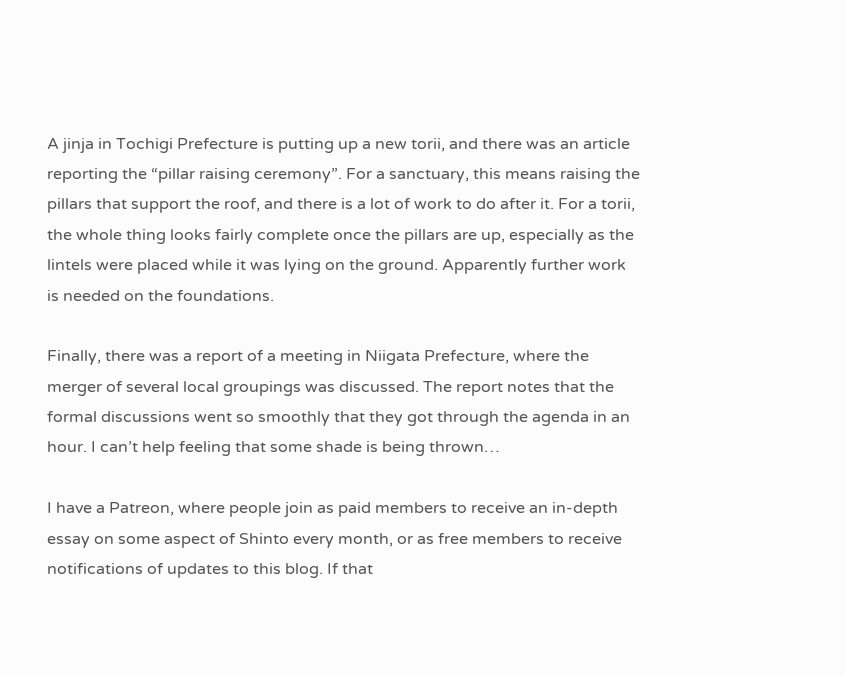A jinja in Tochigi Prefecture is putting up a new torii, and there was an article reporting the “pillar raising ceremony”. For a sanctuary, this means raising the pillars that support the roof, and there is a lot of work to do after it. For a torii, the whole thing looks fairly complete once the pillars are up, especially as the lintels were placed while it was lying on the ground. Apparently further work is needed on the foundations.

Finally, there was a report of a meeting in Niigata Prefecture, where the merger of several local groupings was discussed. The report notes that the formal discussions went so smoothly that they got through the agenda in an hour. I can’t help feeling that some shade is being thrown…

I have a Patreon, where people join as paid members to receive an in-depth essay on some aspect of Shinto every month, or as free members to receive notifications of updates to this blog. If that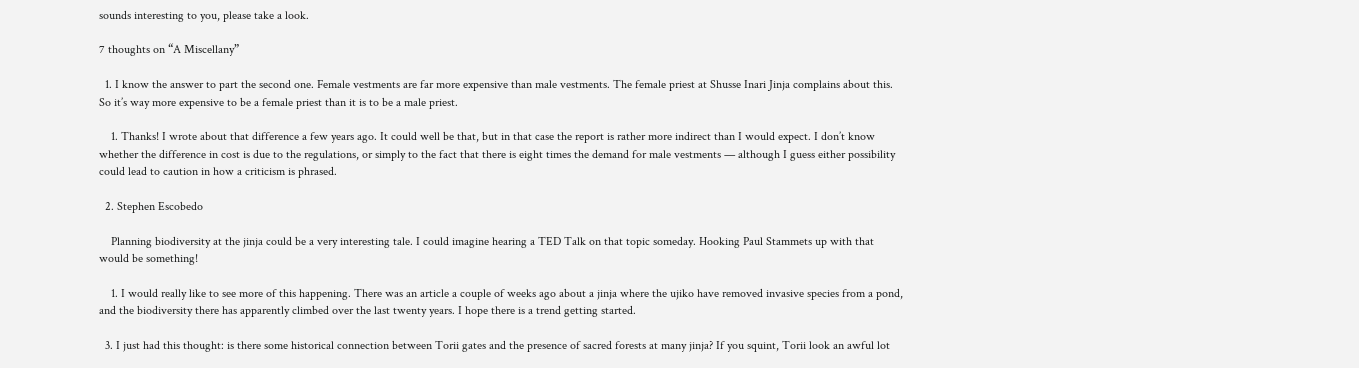sounds interesting to you, please take a look.

7 thoughts on “A Miscellany”

  1. I know the answer to part the second one. Female vestments are far more expensive than male vestments. The female priest at Shusse Inari Jinja complains about this. So it’s way more expensive to be a female priest than it is to be a male priest.

    1. Thanks! I wrote about that difference a few years ago. It could well be that, but in that case the report is rather more indirect than I would expect. I don’t know whether the difference in cost is due to the regulations, or simply to the fact that there is eight times the demand for male vestments — although I guess either possibility could lead to caution in how a criticism is phrased.

  2. Stephen Escobedo

    Planning biodiversity at the jinja could be a very interesting tale. I could imagine hearing a TED Talk on that topic someday. Hooking Paul Stammets up with that would be something!

    1. I would really like to see more of this happening. There was an article a couple of weeks ago about a jinja where the ujiko have removed invasive species from a pond, and the biodiversity there has apparently climbed over the last twenty years. I hope there is a trend getting started.

  3. I just had this thought: is there some historical connection between Torii gates and the presence of sacred forests at many jinja? If you squint, Torii look an awful lot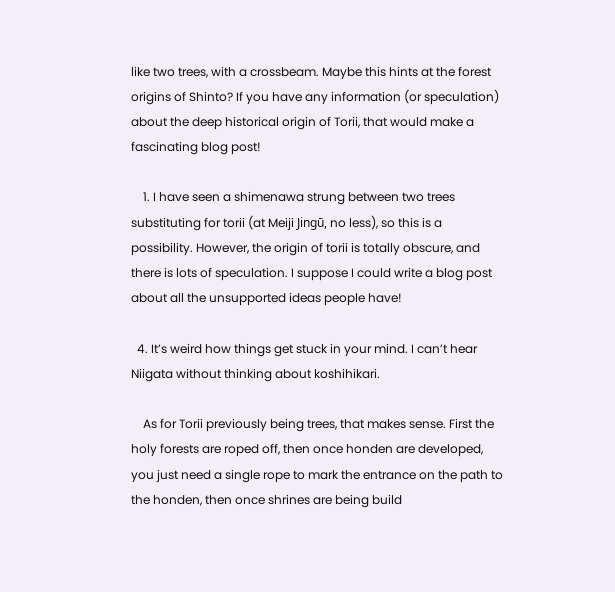like two trees, with a crossbeam. Maybe this hints at the forest origins of Shinto? If you have any information (or speculation) about the deep historical origin of Torii, that would make a fascinating blog post!

    1. I have seen a shimenawa strung between two trees substituting for torii (at Meiji Jingū, no less), so this is a possibility. However, the origin of torii is totally obscure, and there is lots of speculation. I suppose I could write a blog post about all the unsupported ideas people have!

  4. It’s weird how things get stuck in your mind. I can’t hear Niigata without thinking about koshihikari.

    As for Torii previously being trees, that makes sense. First the holy forests are roped off, then once honden are developed, you just need a single rope to mark the entrance on the path to the honden, then once shrines are being build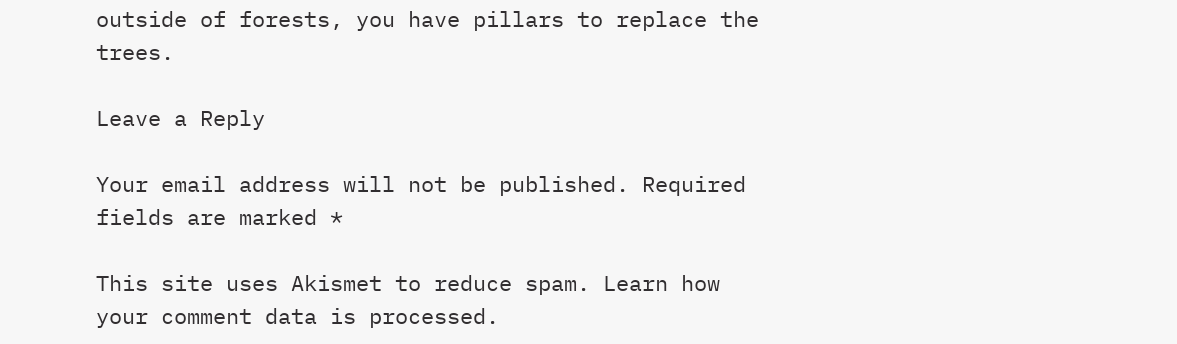outside of forests, you have pillars to replace the trees.

Leave a Reply

Your email address will not be published. Required fields are marked *

This site uses Akismet to reduce spam. Learn how your comment data is processed.